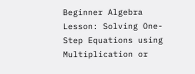Beginner Algebra Lesson: Solving One-Step Equations using Multiplication or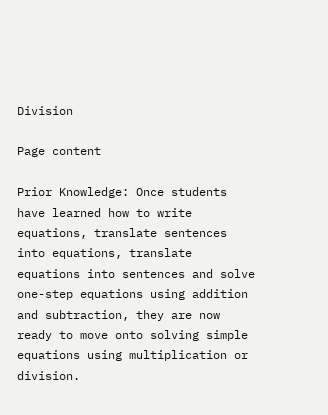Division

Page content

Prior Knowledge: Once students have learned how to write equations, translate sentences into equations, translate equations into sentences and solve one-step equations using addition and subtraction, they are now ready to move onto solving simple equations using multiplication or division.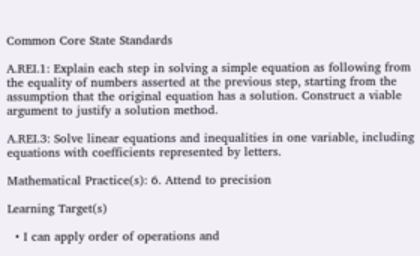Common Core State Standards

A.REI.1: Explain each step in solving a simple equation as following from the equality of numbers asserted at the previous step, starting from the assumption that the original equation has a solution. Construct a viable argument to justify a solution method.

A.REI.3: Solve linear equations and inequalities in one variable, including equations with coefficients represented by letters.

Mathematical Practice(s): 6. Attend to precision

Learning Target(s)

  • I can apply order of operations and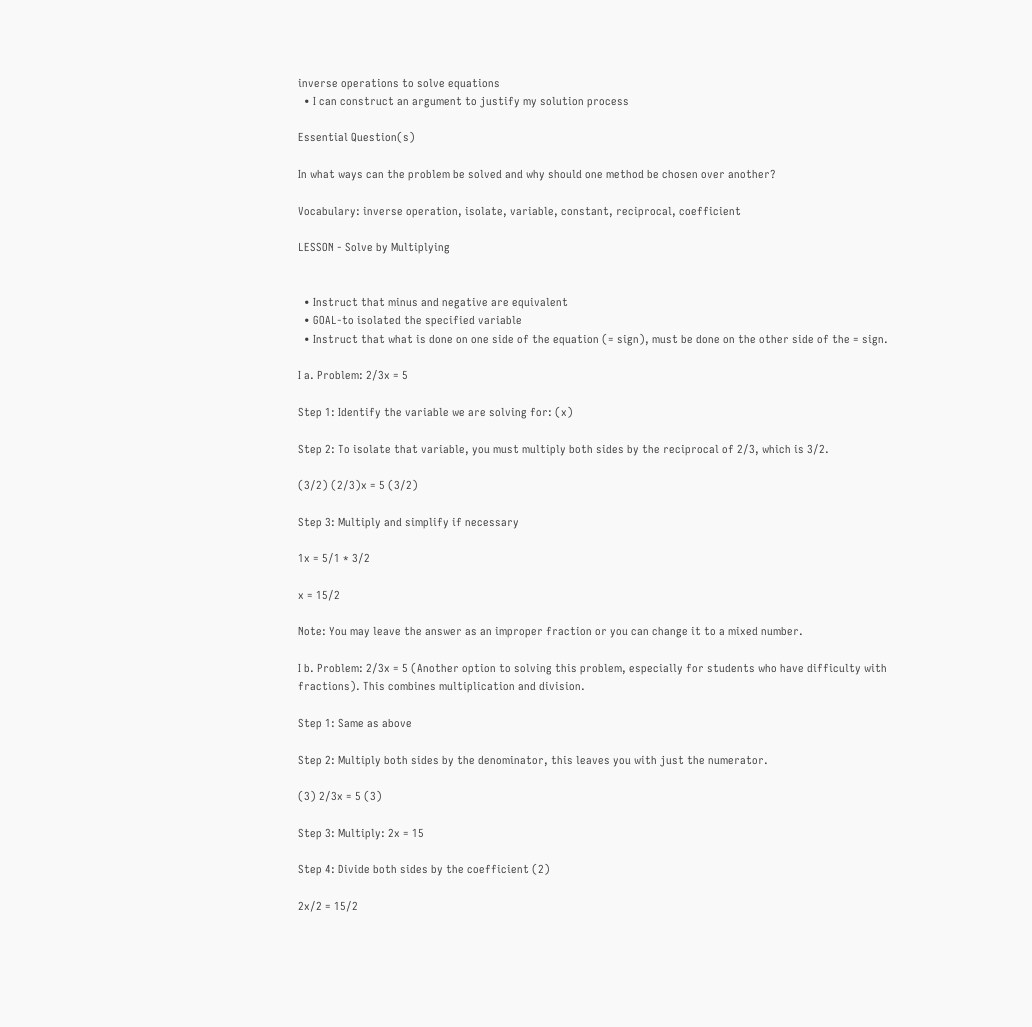inverse operations to solve equations
  • I can construct an argument to justify my solution process

Essential Question(s)

In what ways can the problem be solved and why should one method be chosen over another?

Vocabulary: inverse operation, isolate, variable, constant, reciprocal, coefficient

LESSON - Solve by Multiplying


  • Instruct that minus and negative are equivalent
  • GOAL-to isolated the specified variable
  • Instruct that what is done on one side of the equation (= sign), must be done on the other side of the = sign.

I a. Problem: 2/3x = 5

Step 1: Identify the variable we are solving for: (x)

Step 2: To isolate that variable, you must multiply both sides by the reciprocal of 2/3, which is 3/2.

(3/2) (2/3)x = 5 (3/2)

Step 3: Multiply and simplify if necessary

1x = 5/1 * 3/2

x = 15/2

Note: You may leave the answer as an improper fraction or you can change it to a mixed number.

I b. Problem: 2/3x = 5 (Another option to solving this problem, especially for students who have difficulty with fractions). This combines multiplication and division.

Step 1: Same as above

Step 2: Multiply both sides by the denominator, this leaves you with just the numerator.

(3) 2/3x = 5 (3)

Step 3: Multiply: 2x = 15

Step 4: Divide both sides by the coefficient (2)

2x/2 = 15/2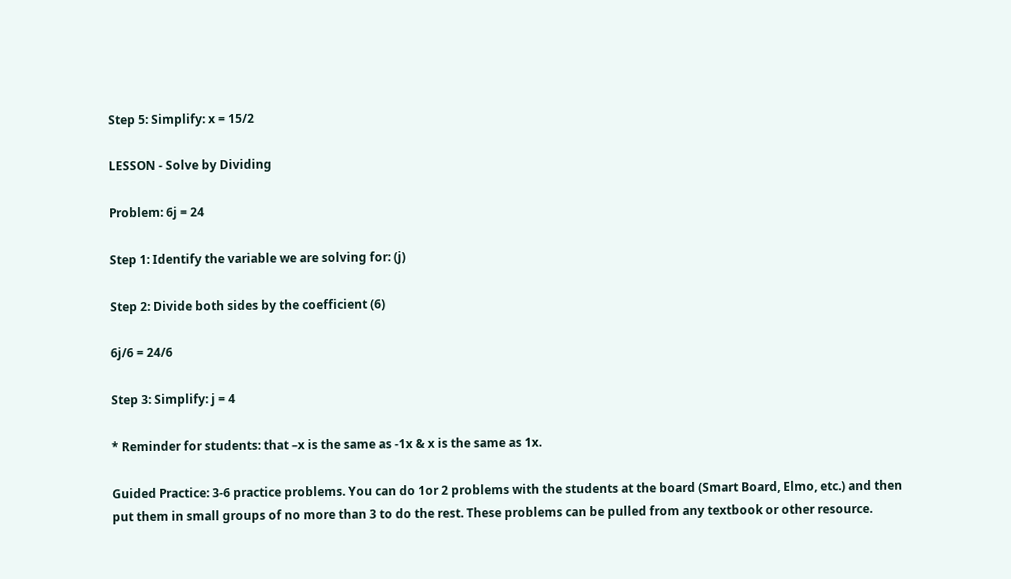Step 5: Simplify: x = 15/2

LESSON - Solve by Dividing

Problem: 6j = 24

Step 1: Identify the variable we are solving for: (j)

Step 2: Divide both sides by the coefficient (6)

6j/6 = 24/6

Step 3: Simplify: j = 4

* Reminder for students: that –x is the same as -1x & x is the same as 1x.

Guided Practice: 3-6 practice problems. You can do 1or 2 problems with the students at the board (Smart Board, Elmo, etc.) and then put them in small groups of no more than 3 to do the rest. These problems can be pulled from any textbook or other resource.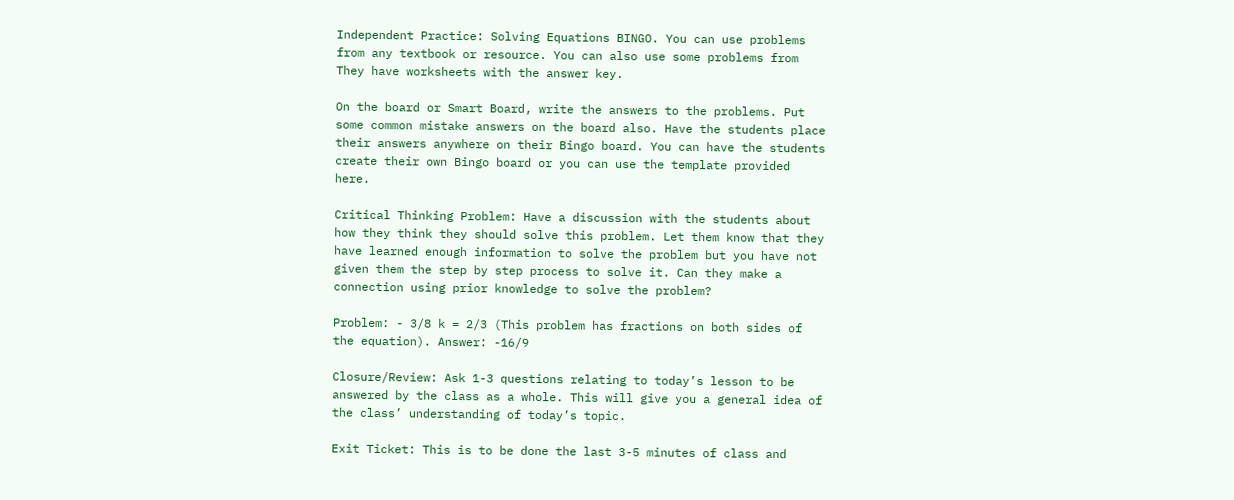Independent Practice: Solving Equations BINGO. You can use problems from any textbook or resource. You can also use some problems from They have worksheets with the answer key.

On the board or Smart Board, write the answers to the problems. Put some common mistake answers on the board also. Have the students place their answers anywhere on their Bingo board. You can have the students create their own Bingo board or you can use the template provided here.

Critical Thinking Problem: Have a discussion with the students about how they think they should solve this problem. Let them know that they have learned enough information to solve the problem but you have not given them the step by step process to solve it. Can they make a connection using prior knowledge to solve the problem?

Problem: - 3/8 k = 2/3 (This problem has fractions on both sides of the equation). Answer: -16/9

Closure/Review: Ask 1-3 questions relating to today’s lesson to be answered by the class as a whole. This will give you a general idea of the class’ understanding of today’s topic.

Exit Ticket: This is to be done the last 3-5 minutes of class and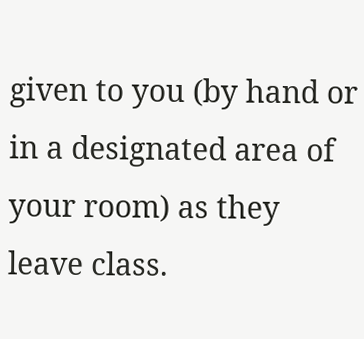given to you (by hand or in a designated area of your room) as they leave class.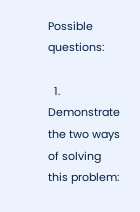Possible questions:

  1. Demonstrate the two ways of solving this problem: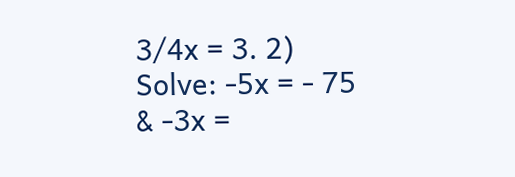3/4x = 3. 2) Solve: -5x = - 75 & -3x =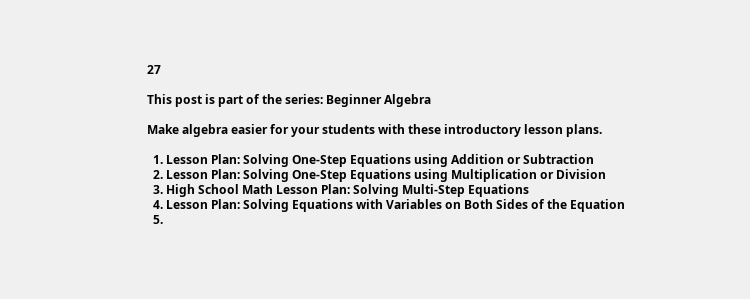27

This post is part of the series: Beginner Algebra

Make algebra easier for your students with these introductory lesson plans.

  1. Lesson Plan: Solving One-Step Equations using Addition or Subtraction
  2. Lesson Plan: Solving One-Step Equations using Multiplication or Division
  3. High School Math Lesson Plan: Solving Multi-Step Equations
  4. Lesson Plan: Solving Equations with Variables on Both Sides of the Equation
  5.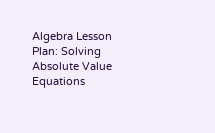Algebra Lesson Plan: Solving Absolute Value Equations